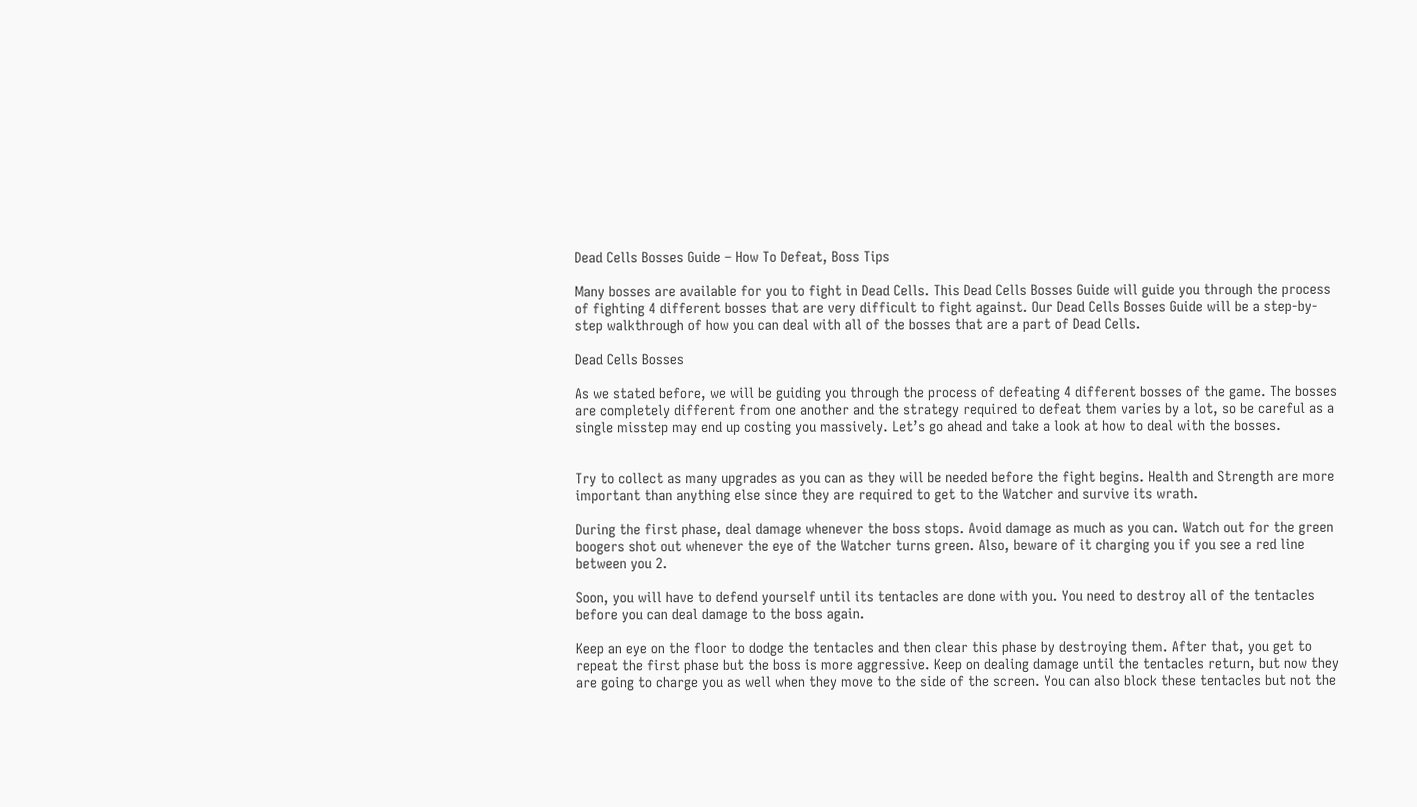Dead Cells Bosses Guide – How To Defeat, Boss Tips

Many bosses are available for you to fight in Dead Cells. This Dead Cells Bosses Guide will guide you through the process of fighting 4 different bosses that are very difficult to fight against. Our Dead Cells Bosses Guide will be a step-by-step walkthrough of how you can deal with all of the bosses that are a part of Dead Cells.

Dead Cells Bosses

As we stated before, we will be guiding you through the process of defeating 4 different bosses of the game. The bosses are completely different from one another and the strategy required to defeat them varies by a lot, so be careful as a single misstep may end up costing you massively. Let’s go ahead and take a look at how to deal with the bosses.


Try to collect as many upgrades as you can as they will be needed before the fight begins. Health and Strength are more important than anything else since they are required to get to the Watcher and survive its wrath.

During the first phase, deal damage whenever the boss stops. Avoid damage as much as you can. Watch out for the green boogers shot out whenever the eye of the Watcher turns green. Also, beware of it charging you if you see a red line between you 2.

Soon, you will have to defend yourself until its tentacles are done with you. You need to destroy all of the tentacles before you can deal damage to the boss again.

Keep an eye on the floor to dodge the tentacles and then clear this phase by destroying them. After that, you get to repeat the first phase but the boss is more aggressive. Keep on dealing damage until the tentacles return, but now they are going to charge you as well when they move to the side of the screen. You can also block these tentacles but not the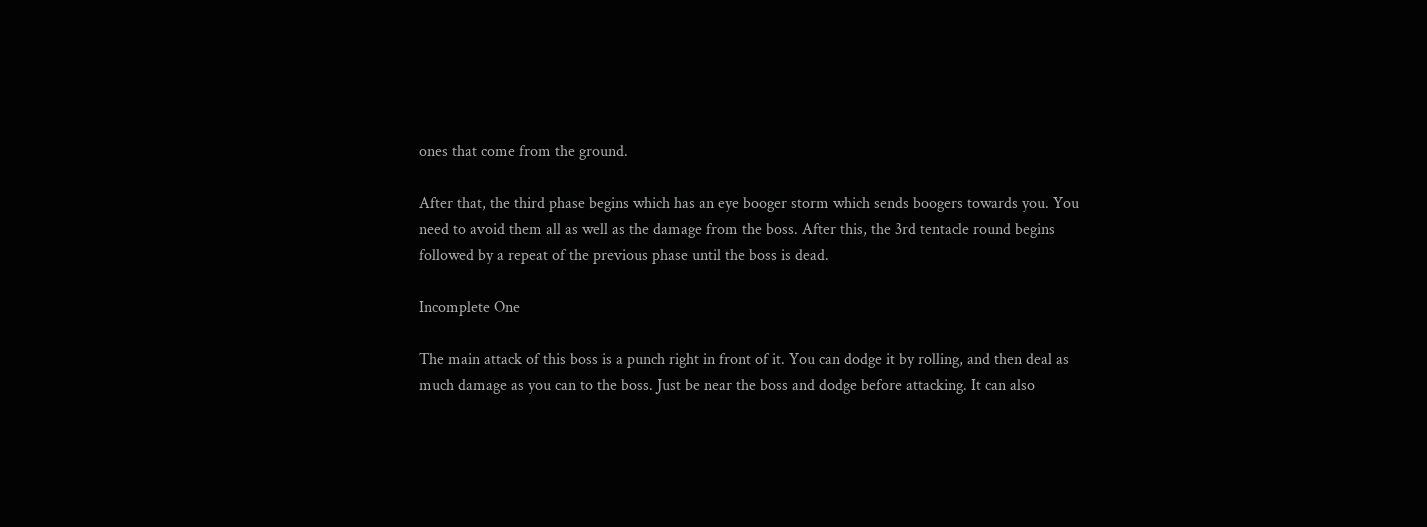ones that come from the ground.

After that, the third phase begins which has an eye booger storm which sends boogers towards you. You need to avoid them all as well as the damage from the boss. After this, the 3rd tentacle round begins followed by a repeat of the previous phase until the boss is dead.

Incomplete One

The main attack of this boss is a punch right in front of it. You can dodge it by rolling, and then deal as much damage as you can to the boss. Just be near the boss and dodge before attacking. It can also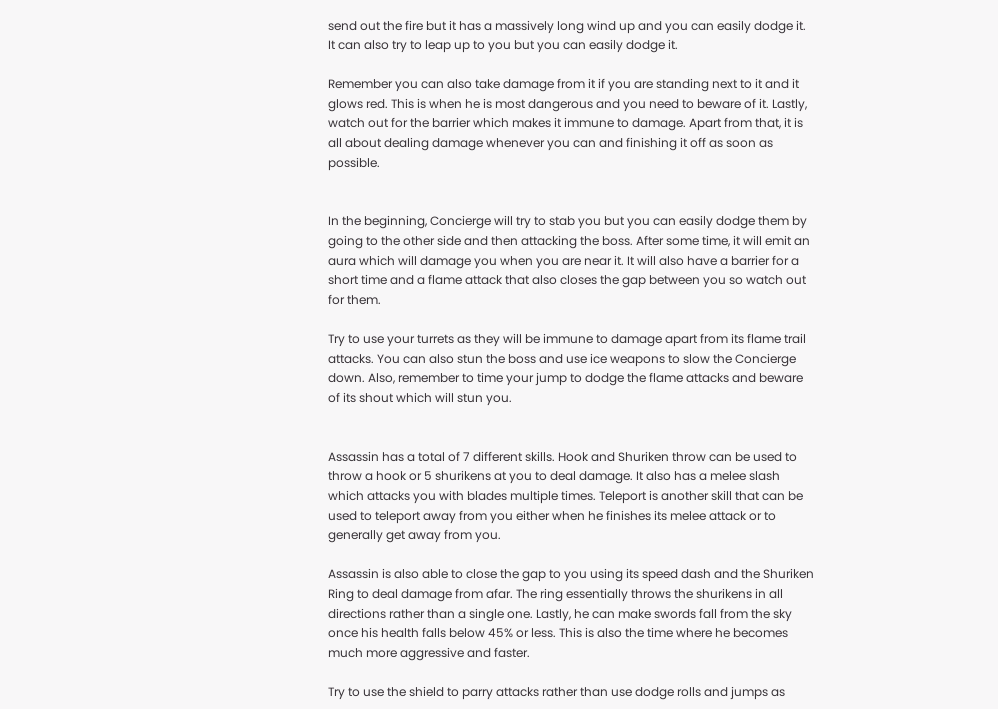send out the fire but it has a massively long wind up and you can easily dodge it. It can also try to leap up to you but you can easily dodge it.

Remember you can also take damage from it if you are standing next to it and it glows red. This is when he is most dangerous and you need to beware of it. Lastly, watch out for the barrier which makes it immune to damage. Apart from that, it is all about dealing damage whenever you can and finishing it off as soon as possible.


In the beginning, Concierge will try to stab you but you can easily dodge them by going to the other side and then attacking the boss. After some time, it will emit an aura which will damage you when you are near it. It will also have a barrier for a short time and a flame attack that also closes the gap between you so watch out for them.

Try to use your turrets as they will be immune to damage apart from its flame trail attacks. You can also stun the boss and use ice weapons to slow the Concierge down. Also, remember to time your jump to dodge the flame attacks and beware of its shout which will stun you.


Assassin has a total of 7 different skills. Hook and Shuriken throw can be used to throw a hook or 5 shurikens at you to deal damage. It also has a melee slash which attacks you with blades multiple times. Teleport is another skill that can be used to teleport away from you either when he finishes its melee attack or to generally get away from you.

Assassin is also able to close the gap to you using its speed dash and the Shuriken Ring to deal damage from afar. The ring essentially throws the shurikens in all directions rather than a single one. Lastly, he can make swords fall from the sky once his health falls below 45% or less. This is also the time where he becomes much more aggressive and faster.

Try to use the shield to parry attacks rather than use dodge rolls and jumps as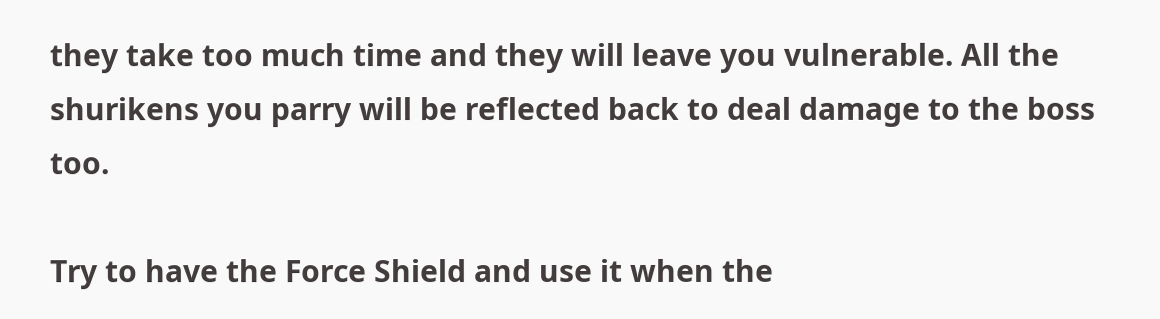they take too much time and they will leave you vulnerable. All the shurikens you parry will be reflected back to deal damage to the boss too.

Try to have the Force Shield and use it when the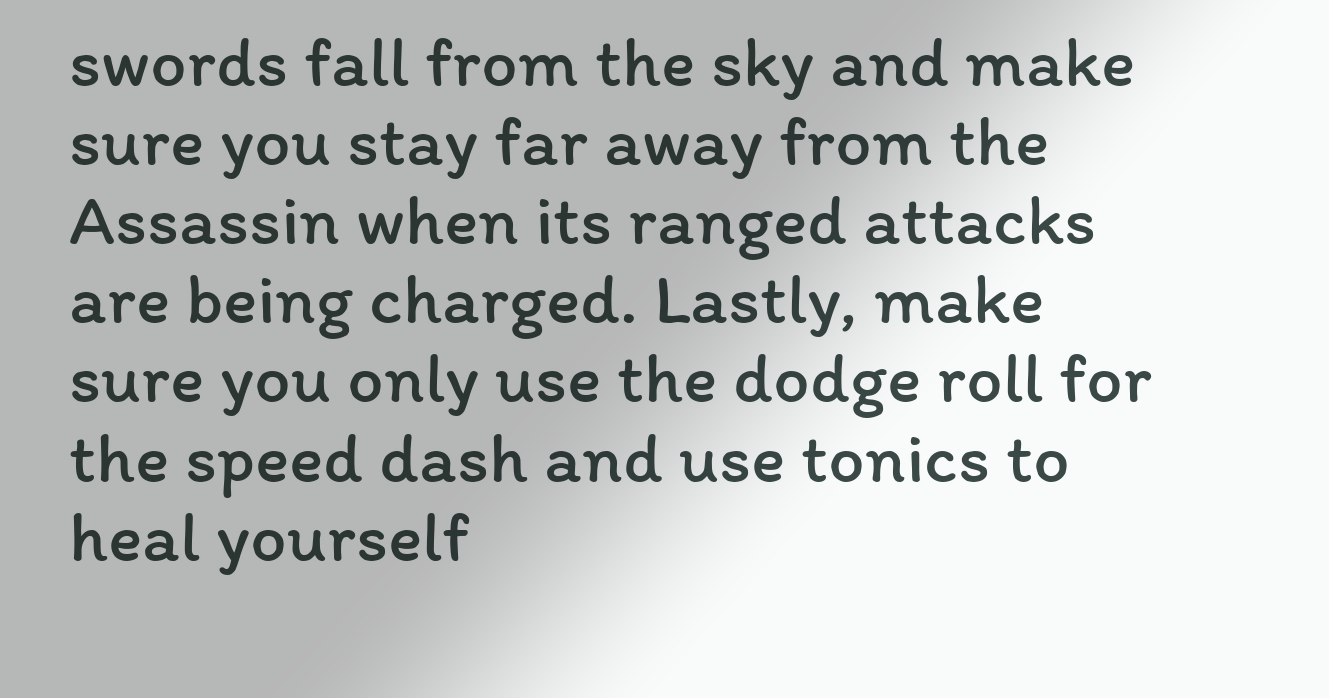swords fall from the sky and make sure you stay far away from the Assassin when its ranged attacks are being charged. Lastly, make sure you only use the dodge roll for the speed dash and use tonics to heal yourself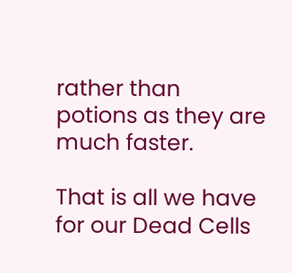rather than potions as they are much faster.

That is all we have for our Dead Cells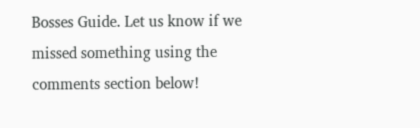Bosses Guide. Let us know if we missed something using the comments section below!